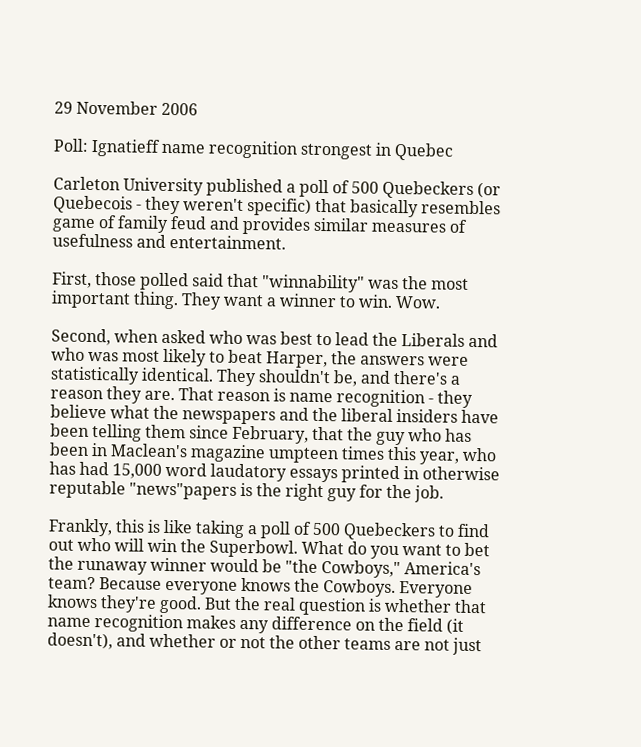29 November 2006

Poll: Ignatieff name recognition strongest in Quebec

Carleton University published a poll of 500 Quebeckers (or Quebecois - they weren't specific) that basically resembles game of family feud and provides similar measures of usefulness and entertainment.

First, those polled said that "winnability" was the most important thing. They want a winner to win. Wow.

Second, when asked who was best to lead the Liberals and who was most likely to beat Harper, the answers were statistically identical. They shouldn't be, and there's a reason they are. That reason is name recognition - they believe what the newspapers and the liberal insiders have been telling them since February, that the guy who has been in Maclean's magazine umpteen times this year, who has had 15,000 word laudatory essays printed in otherwise reputable "news"papers is the right guy for the job.

Frankly, this is like taking a poll of 500 Quebeckers to find out who will win the Superbowl. What do you want to bet the runaway winner would be "the Cowboys," America's team? Because everyone knows the Cowboys. Everyone knows they're good. But the real question is whether that name recognition makes any difference on the field (it doesn't), and whether or not the other teams are not just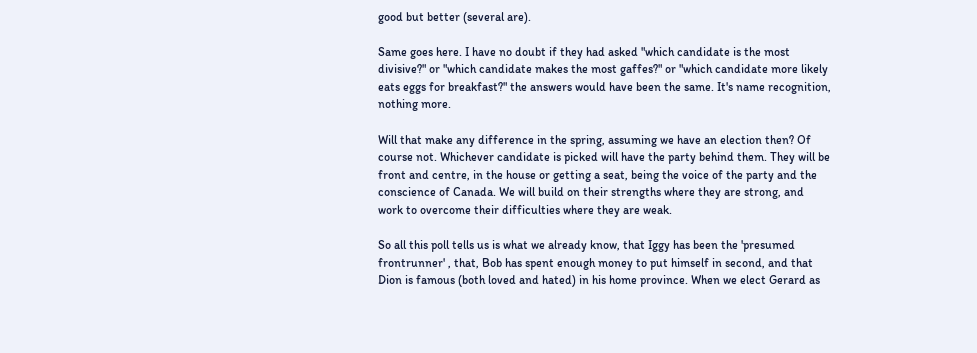good but better (several are).

Same goes here. I have no doubt if they had asked "which candidate is the most divisive?" or "which candidate makes the most gaffes?" or "which candidate more likely eats eggs for breakfast?" the answers would have been the same. It's name recognition, nothing more.

Will that make any difference in the spring, assuming we have an election then? Of course not. Whichever candidate is picked will have the party behind them. They will be front and centre, in the house or getting a seat, being the voice of the party and the conscience of Canada. We will build on their strengths where they are strong, and work to overcome their difficulties where they are weak.

So all this poll tells us is what we already know, that Iggy has been the 'presumed frontrunner' , that, Bob has spent enough money to put himself in second, and that Dion is famous (both loved and hated) in his home province. When we elect Gerard as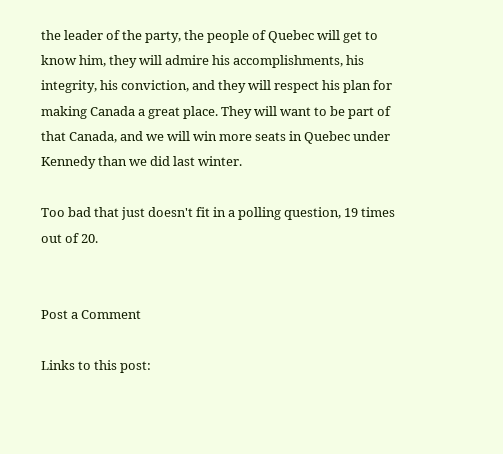the leader of the party, the people of Quebec will get to know him, they will admire his accomplishments, his integrity, his conviction, and they will respect his plan for making Canada a great place. They will want to be part of that Canada, and we will win more seats in Quebec under Kennedy than we did last winter.

Too bad that just doesn't fit in a polling question, 19 times out of 20.


Post a Comment

Links to this post: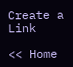Create a Link

<< Home